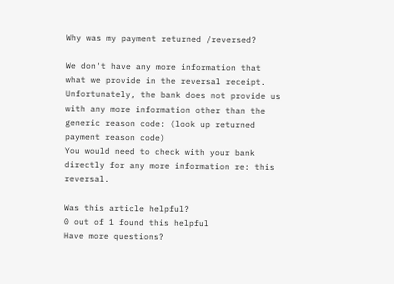Why was my payment returned /reversed?

We don't have any more information that what we provide in the reversal receipt. Unfortunately, the bank does not provide us with any more information other than the generic reason code: (look up returned payment reason code)
You would need to check with your bank directly for any more information re: this reversal.

Was this article helpful?
0 out of 1 found this helpful
Have more questions?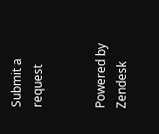Submit a request


Powered by Zendesk